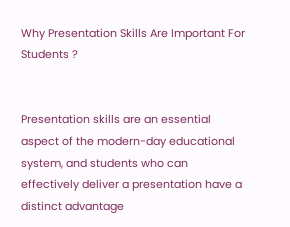Why Presentation Skills Are Important For Students ?


Presentation skills are an essential aspect of the modern-day educational system, and students who can effectively deliver a presentation have a distinct advantage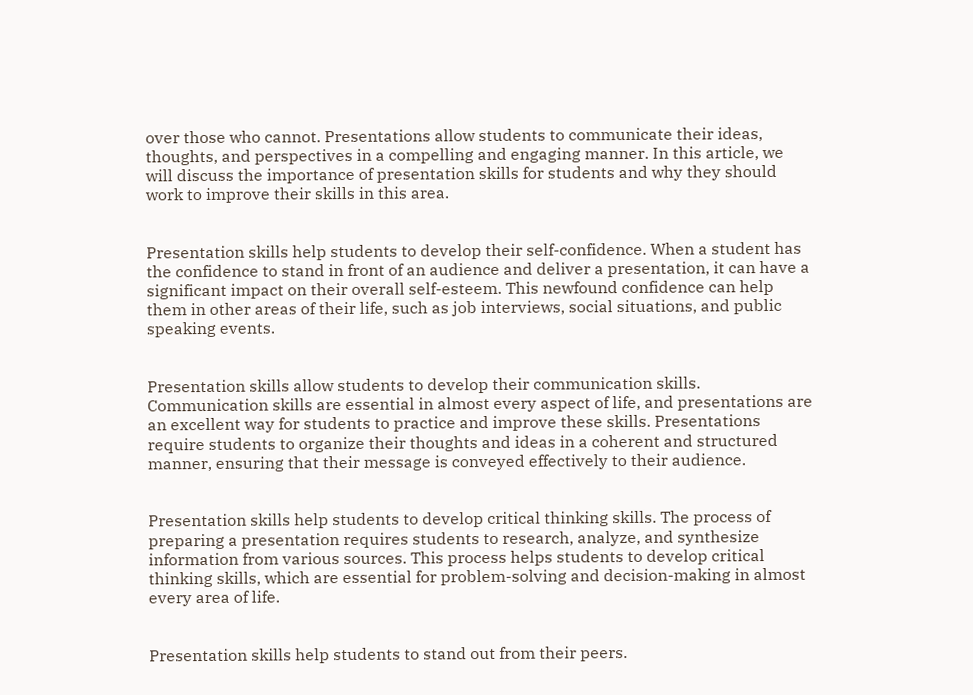over those who cannot. Presentations allow students to communicate their ideas, thoughts, and perspectives in a compelling and engaging manner. In this article, we will discuss the importance of presentation skills for students and why they should work to improve their skills in this area.


Presentation skills help students to develop their self-confidence. When a student has the confidence to stand in front of an audience and deliver a presentation, it can have a significant impact on their overall self-esteem. This newfound confidence can help them in other areas of their life, such as job interviews, social situations, and public speaking events.


Presentation skills allow students to develop their communication skills. Communication skills are essential in almost every aspect of life, and presentations are an excellent way for students to practice and improve these skills. Presentations require students to organize their thoughts and ideas in a coherent and structured manner, ensuring that their message is conveyed effectively to their audience.


Presentation skills help students to develop critical thinking skills. The process of preparing a presentation requires students to research, analyze, and synthesize information from various sources. This process helps students to develop critical thinking skills, which are essential for problem-solving and decision-making in almost every area of life.


Presentation skills help students to stand out from their peers.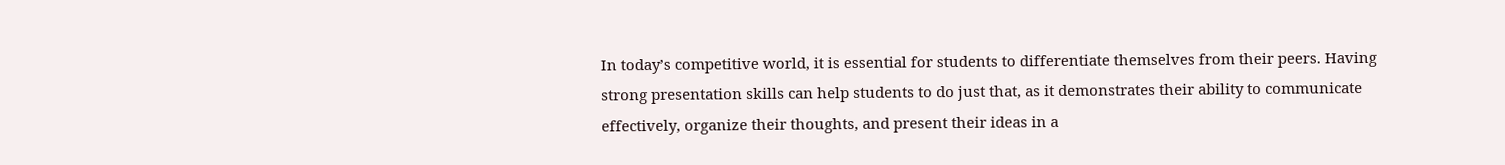In today’s competitive world, it is essential for students to differentiate themselves from their peers. Having strong presentation skills can help students to do just that, as it demonstrates their ability to communicate effectively, organize their thoughts, and present their ideas in a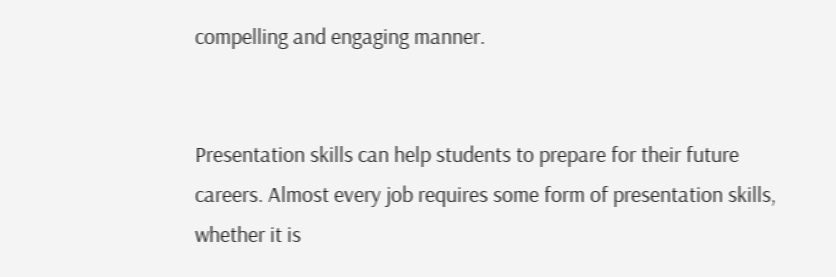compelling and engaging manner.


Presentation skills can help students to prepare for their future careers. Almost every job requires some form of presentation skills, whether it is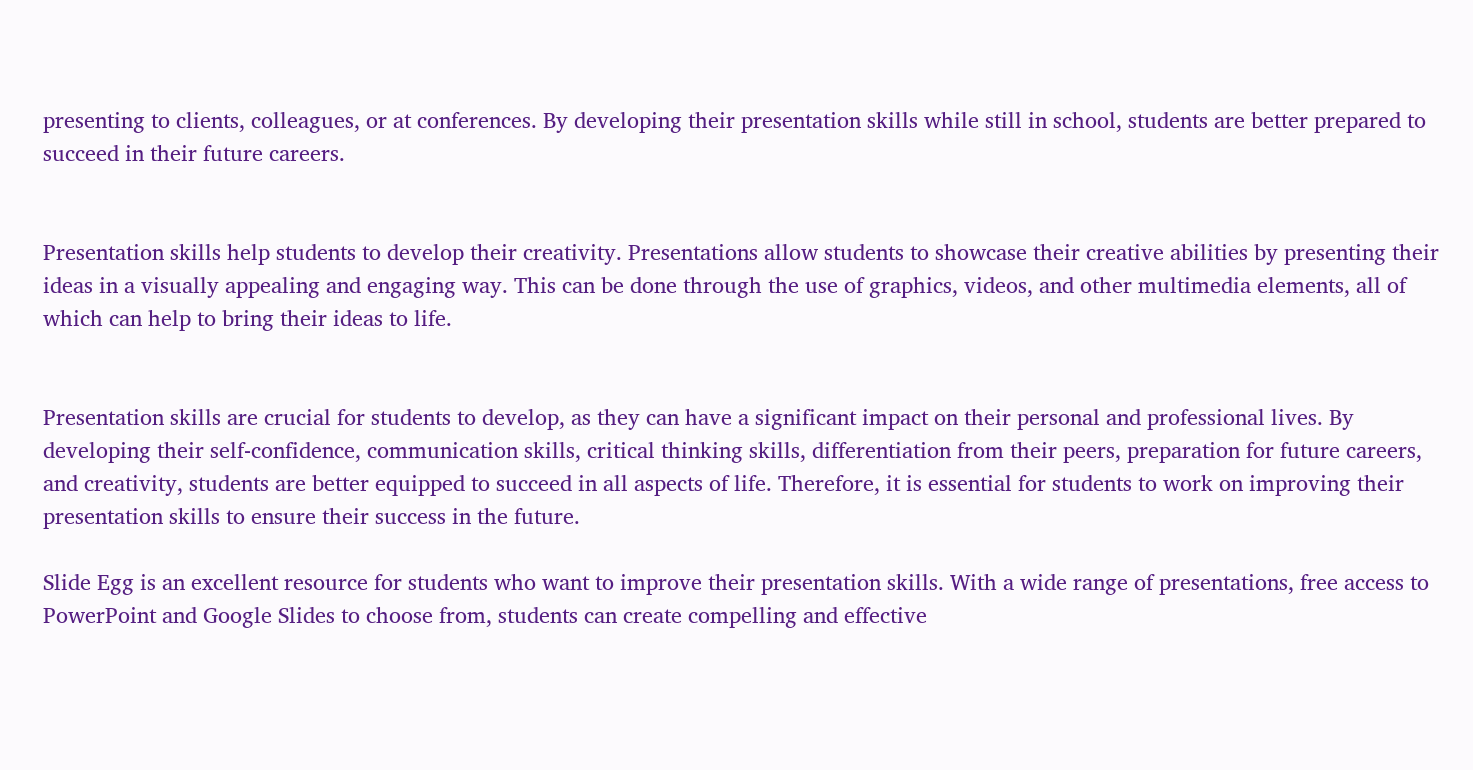presenting to clients, colleagues, or at conferences. By developing their presentation skills while still in school, students are better prepared to succeed in their future careers.


Presentation skills help students to develop their creativity. Presentations allow students to showcase their creative abilities by presenting their ideas in a visually appealing and engaging way. This can be done through the use of graphics, videos, and other multimedia elements, all of which can help to bring their ideas to life.


Presentation skills are crucial for students to develop, as they can have a significant impact on their personal and professional lives. By developing their self-confidence, communication skills, critical thinking skills, differentiation from their peers, preparation for future careers, and creativity, students are better equipped to succeed in all aspects of life. Therefore, it is essential for students to work on improving their presentation skills to ensure their success in the future.

Slide Egg is an excellent resource for students who want to improve their presentation skills. With a wide range of presentations, free access to PowerPoint and Google Slides to choose from, students can create compelling and effective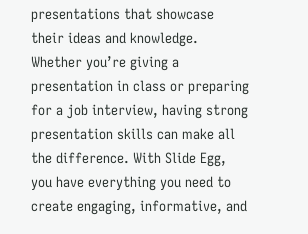presentations that showcase their ideas and knowledge. Whether you’re giving a presentation in class or preparing for a job interview, having strong presentation skills can make all the difference. With Slide Egg, you have everything you need to create engaging, informative, and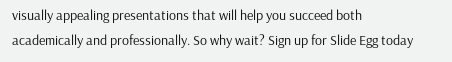visually appealing presentations that will help you succeed both academically and professionally. So why wait? Sign up for Slide Egg today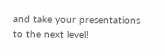and take your presentations to the next level!